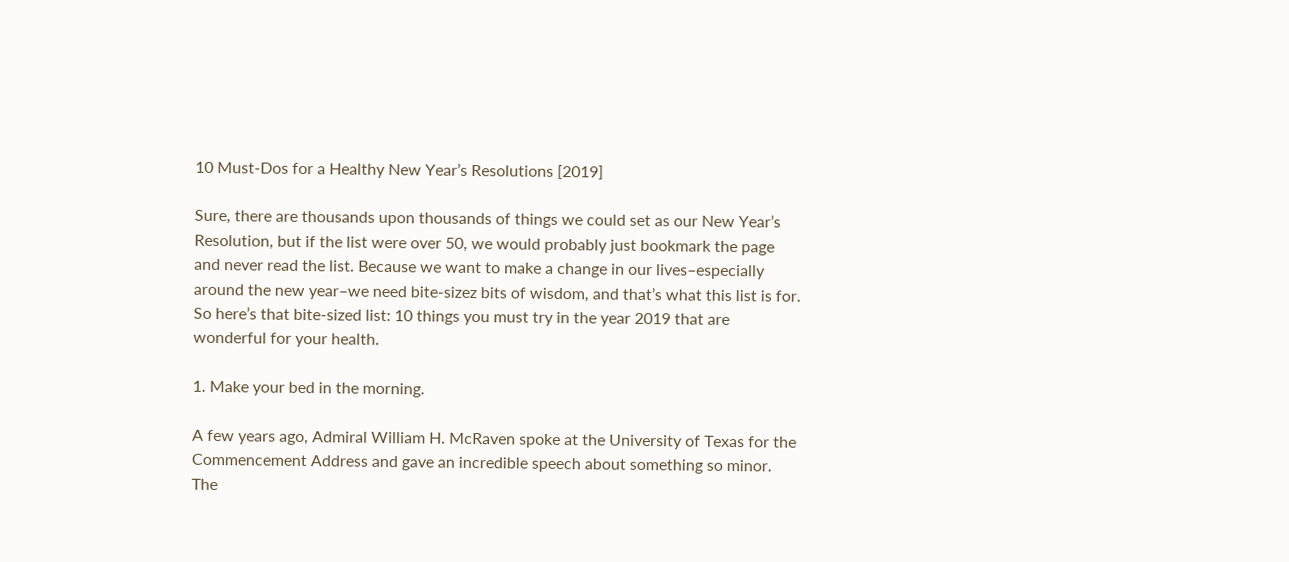10 Must-Dos for a Healthy New Year’s Resolutions [2019]

Sure, there are thousands upon thousands of things we could set as our New Year’s Resolution, but if the list were over 50, we would probably just bookmark the page and never read the list. Because we want to make a change in our lives–especially around the new year–we need bite-sizez bits of wisdom, and that’s what this list is for. So here’s that bite-sized list: 10 things you must try in the year 2019 that are wonderful for your health.

1. Make your bed in the morning.

A few years ago, Admiral William H. McRaven spoke at the University of Texas for the Commencement Address and gave an incredible speech about something so minor. The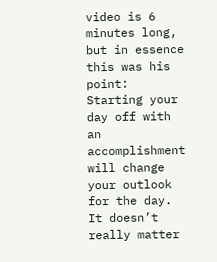video is 6 minutes long, but in essence this was his point: Starting your day off with an accomplishment will change your outlook for the day.
It doesn’t really matter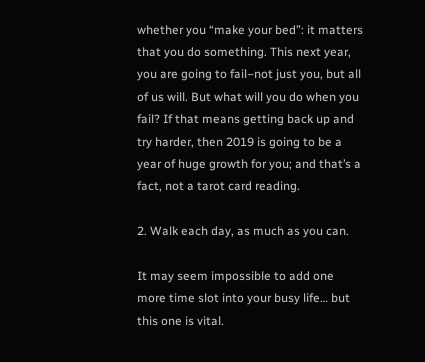whether you “make your bed”: it matters that you do something. This next year, you are going to fail–not just you, but all of us will. But what will you do when you fail? If that means getting back up and try harder, then 2019 is going to be a year of huge growth for you; and that’s a fact, not a tarot card reading.

2. Walk each day, as much as you can.

It may seem impossible to add one more time slot into your busy life… but this one is vital.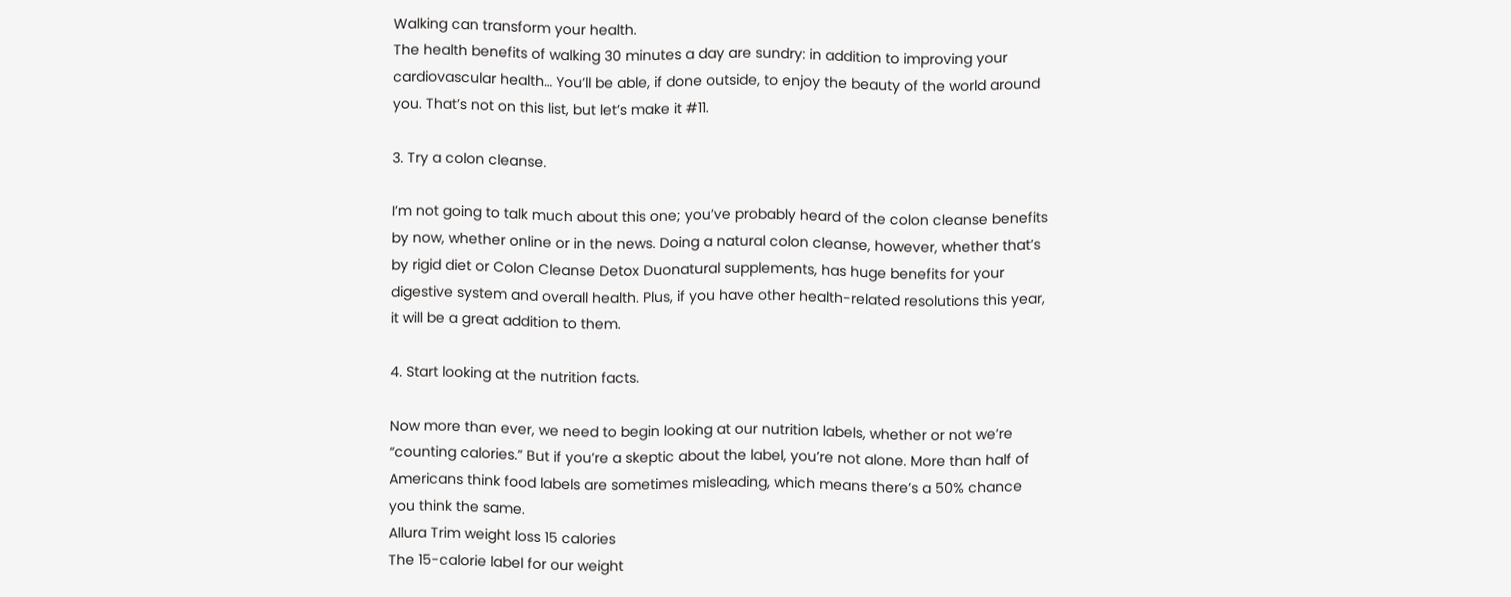Walking can transform your health.
The health benefits of walking 30 minutes a day are sundry: in addition to improving your cardiovascular health… You’ll be able, if done outside, to enjoy the beauty of the world around you. That’s not on this list, but let’s make it #11.

3. Try a colon cleanse.

I’m not going to talk much about this one; you’ve probably heard of the colon cleanse benefits by now, whether online or in the news. Doing a natural colon cleanse, however, whether that’s by rigid diet or Colon Cleanse Detox Duonatural supplements, has huge benefits for your digestive system and overall health. Plus, if you have other health-related resolutions this year, it will be a great addition to them.

4. Start looking at the nutrition facts.

Now more than ever, we need to begin looking at our nutrition labels, whether or not we’re “counting calories.” But if you’re a skeptic about the label, you’re not alone. More than half of Americans think food labels are sometimes misleading, which means there’s a 50% chance you think the same.
Allura Trim weight loss 15 calories
The 15-calorie label for our weight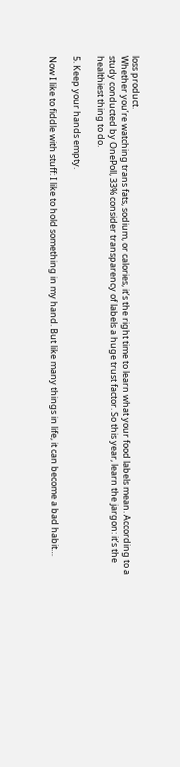loss product.
Whether you’re watching trans fats, sodium, or calories, it’s the right time to learn what your food labels mean. According to a study conducted by OnePoll, 33% consider transparency of labels a huge trust factor. So this year, learn the jargon: it’s the healthiest thing to do.

5. Keep your hands empty.

Now I like to fiddle with stuff: I like to hold something in my hand. But like many things in life, it can become a bad habit…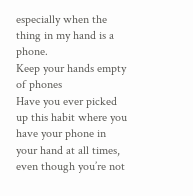especially when the thing in my hand is a phone.
Keep your hands empty of phones
Have you ever picked up this habit where you have your phone in your hand at all times, even though you’re not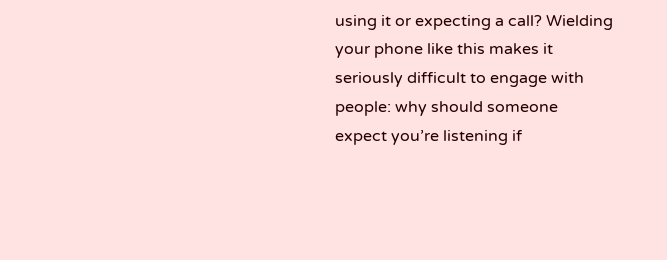using it or expecting a call? Wielding your phone like this makes it seriously difficult to engage with people: why should someone expect you’re listening if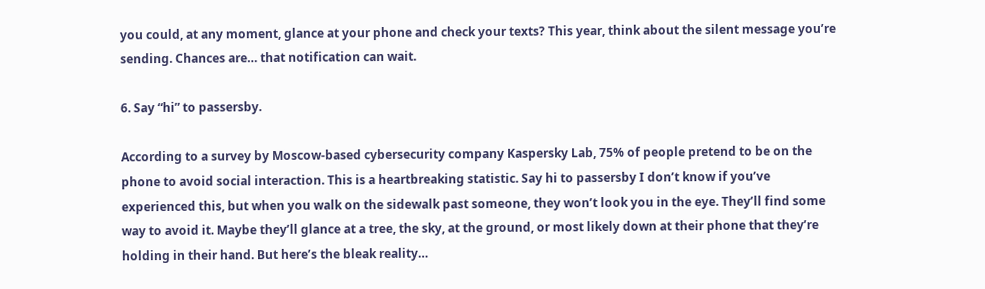you could, at any moment, glance at your phone and check your texts? This year, think about the silent message you’re sending. Chances are… that notification can wait.

6. Say “hi” to passersby.

According to a survey by Moscow-based cybersecurity company Kaspersky Lab, 75% of people pretend to be on the phone to avoid social interaction. This is a heartbreaking statistic. Say hi to passersby I don’t know if you’ve experienced this, but when you walk on the sidewalk past someone, they won’t look you in the eye. They’ll find some way to avoid it. Maybe they’ll glance at a tree, the sky, at the ground, or most likely down at their phone that they’re holding in their hand. But here’s the bleak reality…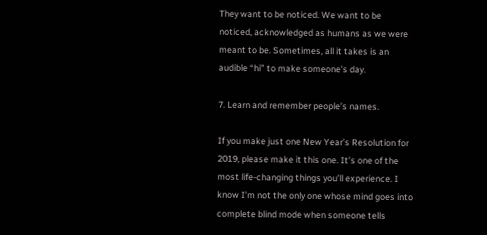They want to be noticed. We want to be noticed, acknowledged as humans as we were meant to be. Sometimes, all it takes is an audible “hi” to make someone’s day.

7. Learn and remember people’s names.

If you make just one New Year’s Resolution for 2019, please make it this one. It’s one of the most life-changing things you’ll experience. I know I’m not the only one whose mind goes into complete blind mode when someone tells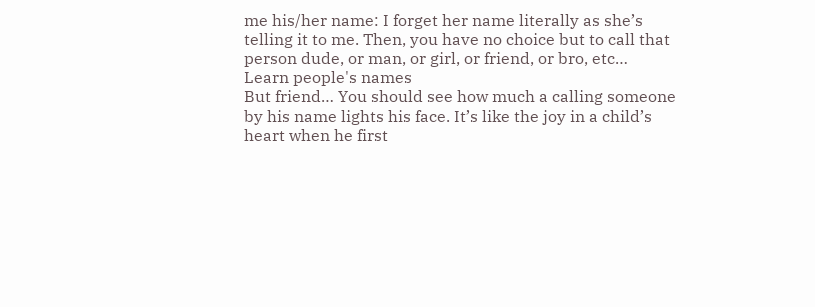me his/her name: I forget her name literally as she’s telling it to me. Then, you have no choice but to call that person dude, or man, or girl, or friend, or bro, etc…
Learn people's names
But friend… You should see how much a calling someone by his name lights his face. It’s like the joy in a child’s heart when he first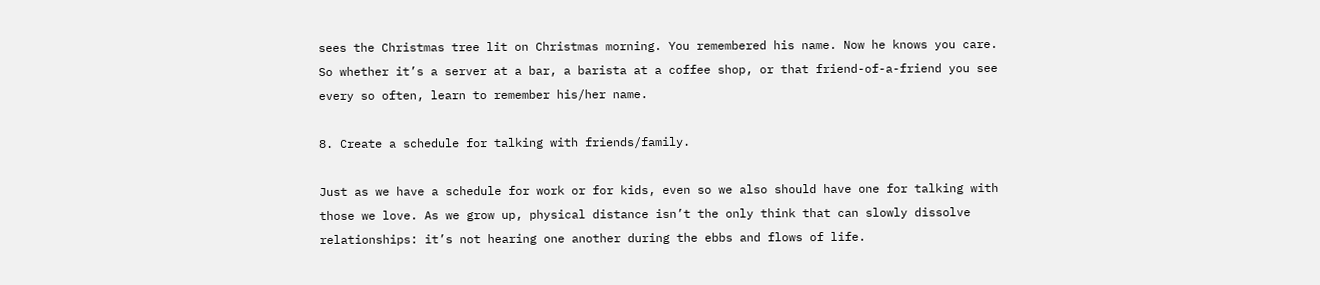sees the Christmas tree lit on Christmas morning. You remembered his name. Now he knows you care. So whether it’s a server at a bar, a barista at a coffee shop, or that friend-of-a-friend you see every so often, learn to remember his/her name.

8. Create a schedule for talking with friends/family.

Just as we have a schedule for work or for kids, even so we also should have one for talking with those we love. As we grow up, physical distance isn’t the only think that can slowly dissolve relationships: it’s not hearing one another during the ebbs and flows of life.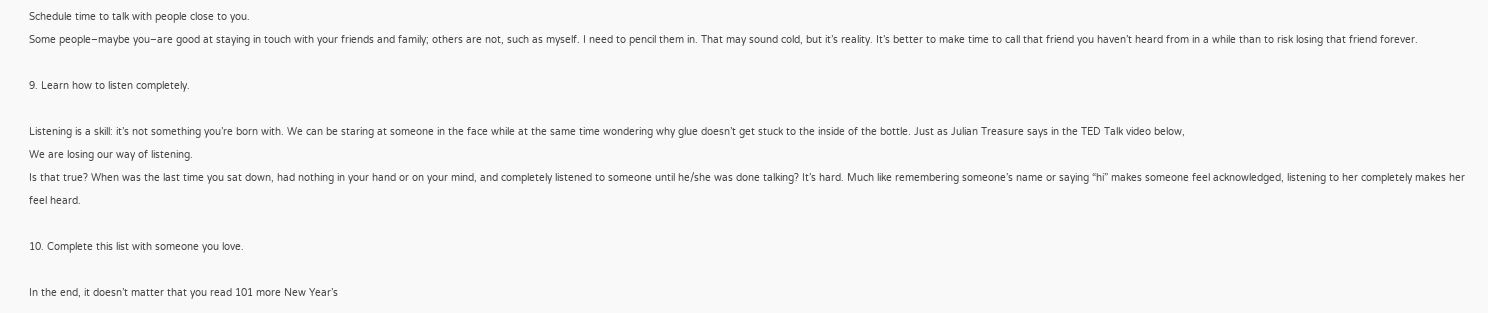Schedule time to talk with people close to you.
Some people–maybe you–are good at staying in touch with your friends and family; others are not, such as myself. I need to pencil them in. That may sound cold, but it’s reality. It’s better to make time to call that friend you haven’t heard from in a while than to risk losing that friend forever.

9. Learn how to listen completely.

Listening is a skill: it’s not something you’re born with. We can be staring at someone in the face while at the same time wondering why glue doesn’t get stuck to the inside of the bottle. Just as Julian Treasure says in the TED Talk video below,
We are losing our way of listening.
Is that true? When was the last time you sat down, had nothing in your hand or on your mind, and completely listened to someone until he/she was done talking? It’s hard. Much like remembering someone’s name or saying “hi” makes someone feel acknowledged, listening to her completely makes her feel heard.

10. Complete this list with someone you love.

In the end, it doesn’t matter that you read 101 more New Year’s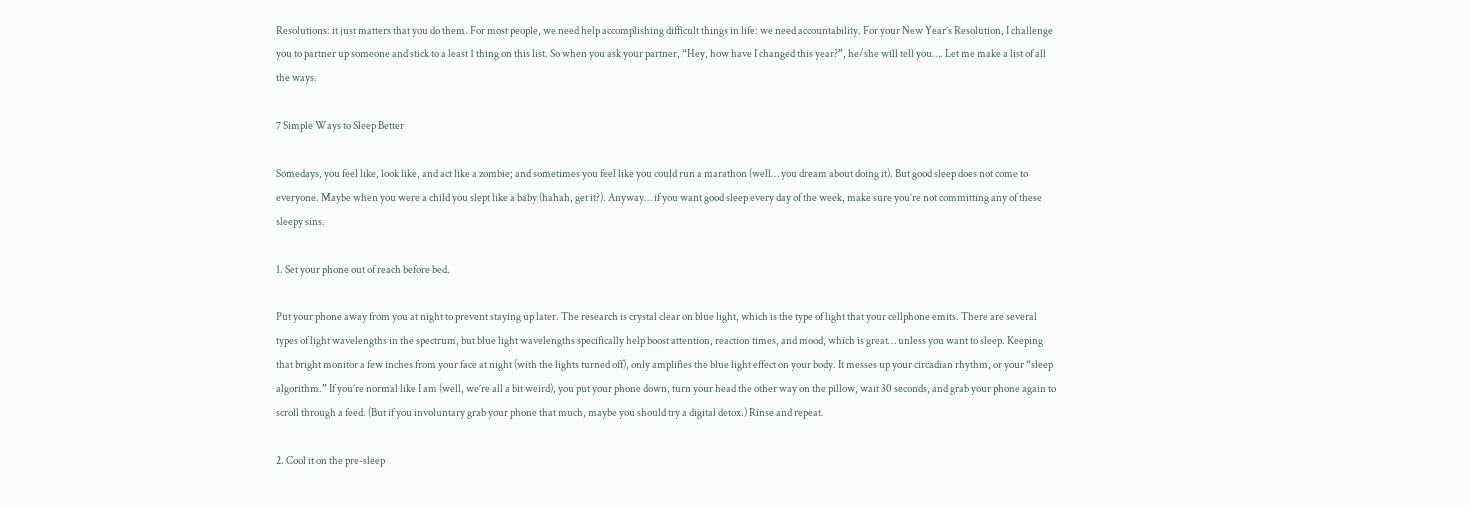Resolutions: it just matters that you do them. For most people, we need help accomplishing difficult things in life: we need accountability. For your New Year’s Resolution, I challenge you to partner up someone and stick to a least 1 thing on this list. So when you ask your partner, “Hey, how have I changed this year?”, he/she will tell you…. Let me make a list of all the ways.

7 Simple Ways to Sleep Better

Somedays, you feel like, look like, and act like a zombie; and sometimes you feel like you could run a marathon (well… you dream about doing it). But good sleep does not come to everyone. Maybe when you were a child you slept like a baby (hahah, get it?). Anyway… if you want good sleep every day of the week, make sure you’re not committing any of these sleepy sins.

1. Set your phone out of reach before bed.

Put your phone away from you at night to prevent staying up later. The research is crystal clear on blue light, which is the type of light that your cellphone emits. There are several types of light wavelengths in the spectrum, but blue light wavelengths specifically help boost attention, reaction times, and mood, which is great… unless you want to sleep. Keeping that bright monitor a few inches from your face at night (with the lights turned off), only amplifies the blue light effect on your body. It messes up your circadian rhythm, or your “sleep algorithm.” If you’re normal like I am (well, we’re all a bit weird), you put your phone down, turn your head the other way on the pillow, wait 30 seconds, and grab your phone again to scroll through a feed. (But if you involuntary grab your phone that much, maybe you should try a digital detox.) Rinse and repeat.

2. Cool it on the pre-sleep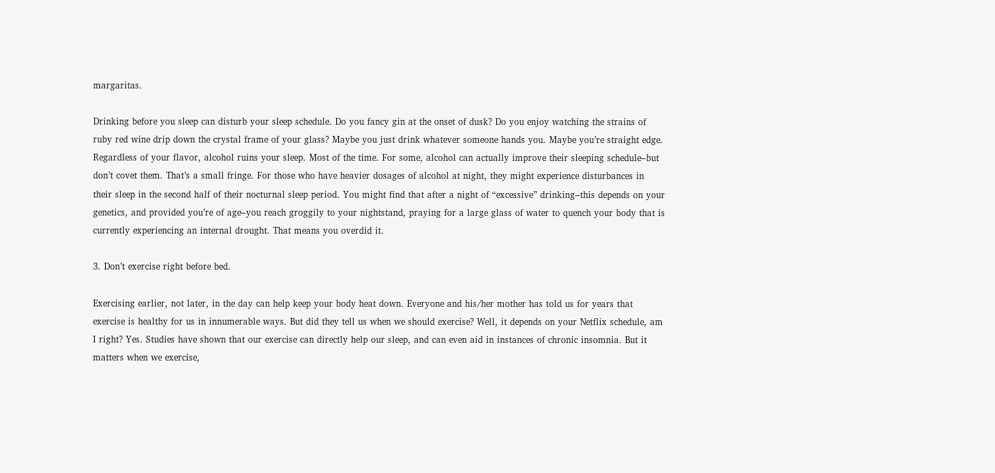margaritas.

Drinking before you sleep can disturb your sleep schedule. Do you fancy gin at the onset of dusk? Do you enjoy watching the strains of ruby red wine drip down the crystal frame of your glass? Maybe you just drink whatever someone hands you. Maybe you’re straight edge. Regardless of your flavor, alcohol ruins your sleep. Most of the time. For some, alcohol can actually improve their sleeping schedule–but don’t covet them. That’s a small fringe. For those who have heavier dosages of alcohol at night, they might experience disturbances in their sleep in the second half of their nocturnal sleep period. You might find that after a night of “excessive” drinking–this depends on your genetics, and provided you’re of age–you reach groggily to your nightstand, praying for a large glass of water to quench your body that is currently experiencing an internal drought. That means you overdid it.

3. Don’t exercise right before bed.

Exercising earlier, not later, in the day can help keep your body heat down. Everyone and his/her mother has told us for years that exercise is healthy for us in innumerable ways. But did they tell us when we should exercise? Well, it depends on your Netflix schedule, am I right? Yes. Studies have shown that our exercise can directly help our sleep, and can even aid in instances of chronic insomnia. But it matters when we exercise,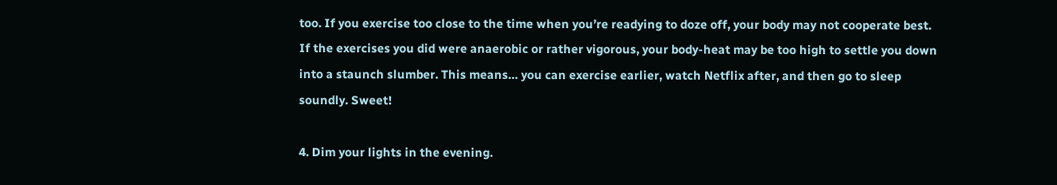too. If you exercise too close to the time when you’re readying to doze off, your body may not cooperate best. If the exercises you did were anaerobic or rather vigorous, your body-heat may be too high to settle you down into a staunch slumber. This means… you can exercise earlier, watch Netflix after, and then go to sleep soundly. Sweet!

4. Dim your lights in the evening.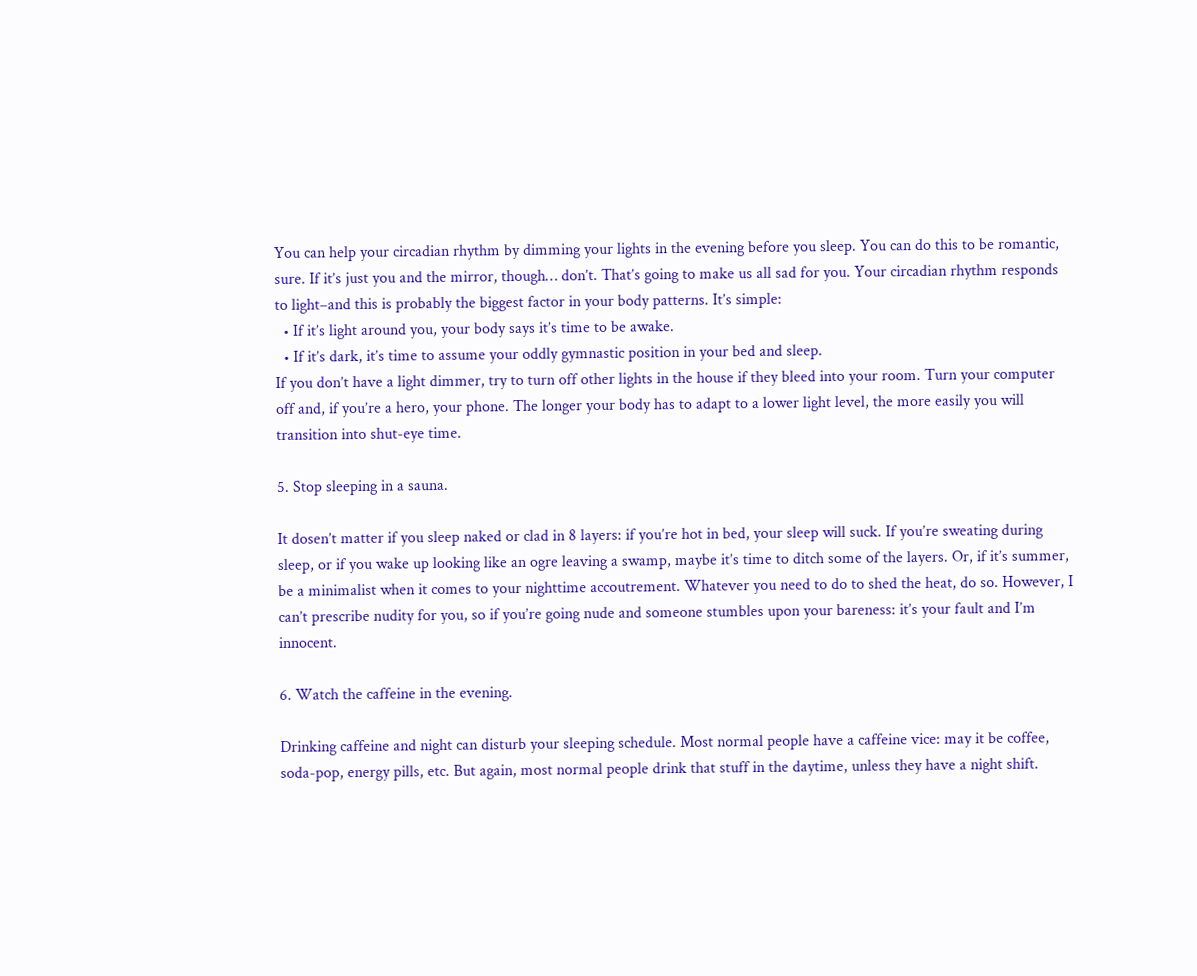You can help your circadian rhythm by dimming your lights in the evening before you sleep. You can do this to be romantic, sure. If it’s just you and the mirror, though… don’t. That’s going to make us all sad for you. Your circadian rhythm responds to light–and this is probably the biggest factor in your body patterns. It’s simple:
  • If it’s light around you, your body says it’s time to be awake.
  • If it’s dark, it’s time to assume your oddly gymnastic position in your bed and sleep.
If you don’t have a light dimmer, try to turn off other lights in the house if they bleed into your room. Turn your computer off and, if you’re a hero, your phone. The longer your body has to adapt to a lower light level, the more easily you will transition into shut-eye time.

5. Stop sleeping in a sauna.

It dosen’t matter if you sleep naked or clad in 8 layers: if you’re hot in bed, your sleep will suck. If you’re sweating during sleep, or if you wake up looking like an ogre leaving a swamp, maybe it’s time to ditch some of the layers. Or, if it’s summer, be a minimalist when it comes to your nighttime accoutrement. Whatever you need to do to shed the heat, do so. However, I can’t prescribe nudity for you, so if you’re going nude and someone stumbles upon your bareness: it’s your fault and I’m innocent.

6. Watch the caffeine in the evening.

Drinking caffeine and night can disturb your sleeping schedule. Most normal people have a caffeine vice: may it be coffee, soda-pop, energy pills, etc. But again, most normal people drink that stuff in the daytime, unless they have a night shift.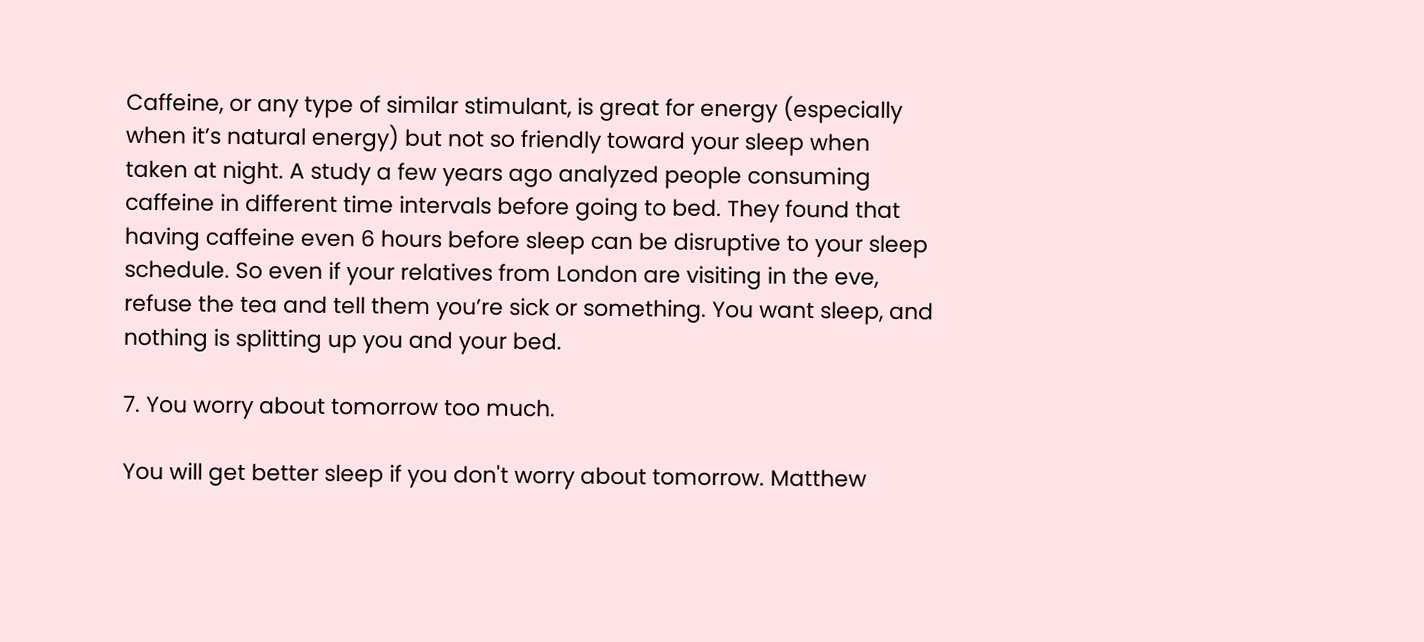Caffeine, or any type of similar stimulant, is great for energy (especially when it’s natural energy) but not so friendly toward your sleep when taken at night. A study a few years ago analyzed people consuming caffeine in different time intervals before going to bed. They found that having caffeine even 6 hours before sleep can be disruptive to your sleep schedule. So even if your relatives from London are visiting in the eve, refuse the tea and tell them you’re sick or something. You want sleep, and nothing is splitting up you and your bed.

7. You worry about tomorrow too much.

You will get better sleep if you don't worry about tomorrow. Matthew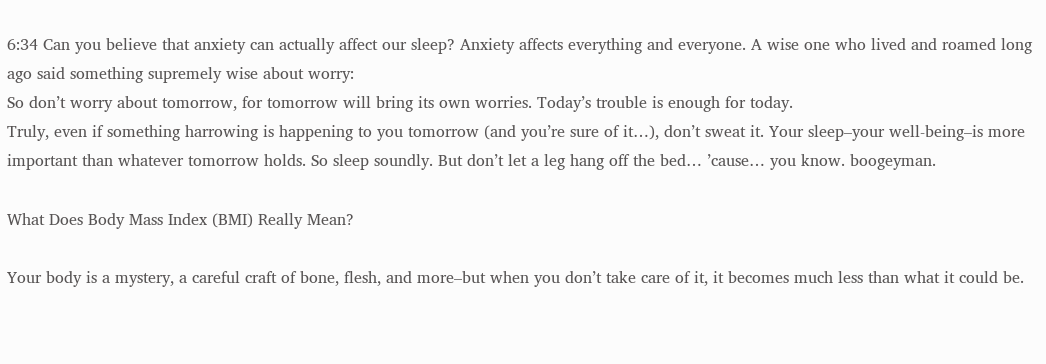6:34 Can you believe that anxiety can actually affect our sleep? Anxiety affects everything and everyone. A wise one who lived and roamed long ago said something supremely wise about worry:
So don’t worry about tomorrow, for tomorrow will bring its own worries. Today’s trouble is enough for today.
Truly, even if something harrowing is happening to you tomorrow (and you’re sure of it…), don’t sweat it. Your sleep–your well-being–is more important than whatever tomorrow holds. So sleep soundly. But don’t let a leg hang off the bed… ’cause… you know. boogeyman.

What Does Body Mass Index (BMI) Really Mean?

Your body is a mystery, a careful craft of bone, flesh, and more–but when you don’t take care of it, it becomes much less than what it could be.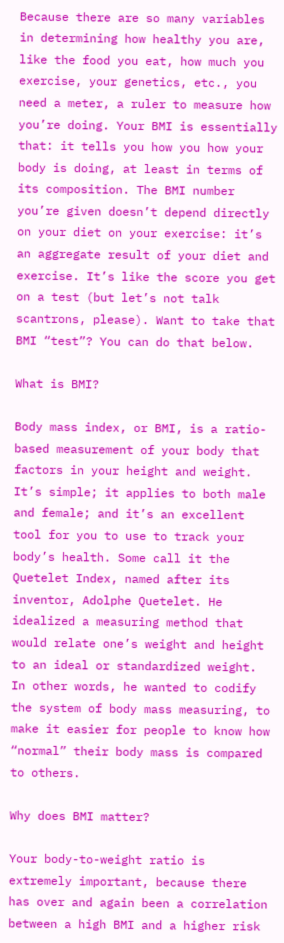Because there are so many variables in determining how healthy you are, like the food you eat, how much you exercise, your genetics, etc., you need a meter, a ruler to measure how you’re doing. Your BMI is essentially that: it tells you how you how your body is doing, at least in terms of its composition. The BMI number you’re given doesn’t depend directly on your diet on your exercise: it’s an aggregate result of your diet and exercise. It’s like the score you get on a test (but let’s not talk scantrons, please). Want to take that BMI “test”? You can do that below.

What is BMI?

Body mass index, or BMI, is a ratio-based measurement of your body that factors in your height and weight. It’s simple; it applies to both male and female; and it’s an excellent tool for you to use to track your body’s health. Some call it the Quetelet Index, named after its inventor, Adolphe Quetelet. He idealized a measuring method that would relate one’s weight and height to an ideal or standardized weight. In other words, he wanted to codify the system of body mass measuring, to make it easier for people to know how “normal” their body mass is compared to others.

Why does BMI matter?

Your body-to-weight ratio is extremely important, because there has over and again been a correlation between a high BMI and a higher risk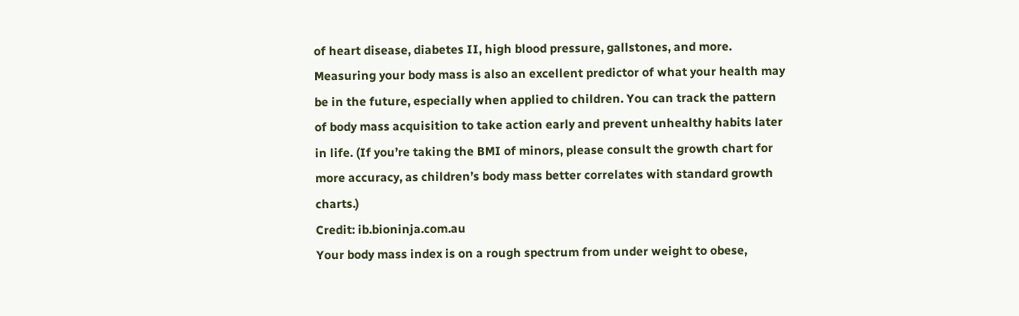of heart disease, diabetes II, high blood pressure, gallstones, and more. Measuring your body mass is also an excellent predictor of what your health may be in the future, especially when applied to children. You can track the pattern of body mass acquisition to take action early and prevent unhealthy habits later in life. (If you’re taking the BMI of minors, please consult the growth chart for more accuracy, as children’s body mass better correlates with standard growth charts.)
Credit: ib.bioninja.com.au
Your body mass index is on a rough spectrum from under weight to obese,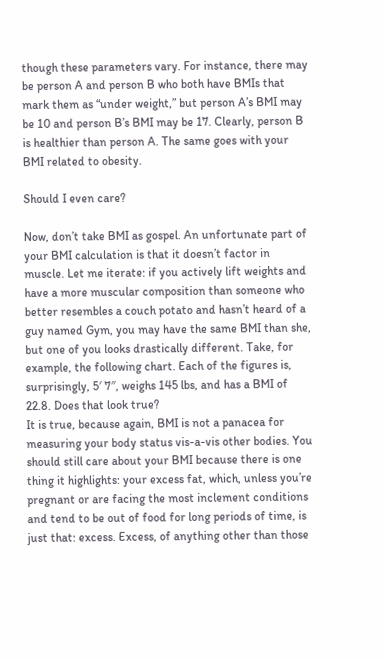though these parameters vary. For instance, there may be person A and person B who both have BMIs that mark them as “under weight,” but person A’s BMI may be 10 and person B’s BMI may be 17. Clearly, person B is healthier than person A. The same goes with your BMI related to obesity.

Should I even care?

Now, don’t take BMI as gospel. An unfortunate part of your BMI calculation is that it doesn’t factor in muscle. Let me iterate: if you actively lift weights and have a more muscular composition than someone who better resembles a couch potato and hasn’t heard of a guy named Gym, you may have the same BMI than she, but one of you looks drastically different. Take, for example, the following chart. Each of the figures is, surprisingly, 5′ 7″, weighs 145 lbs, and has a BMI of 22.8. Does that look true?
It is true, because again, BMI is not a panacea for measuring your body status vis-a-vis other bodies. You should still care about your BMI because there is one thing it highlights: your excess fat, which, unless you’re pregnant or are facing the most inclement conditions and tend to be out of food for long periods of time, is just that: excess. Excess, of anything other than those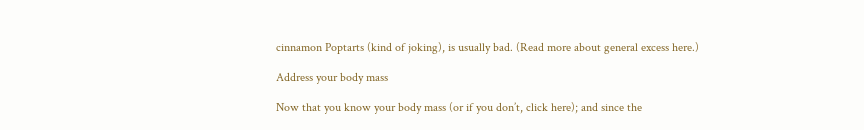cinnamon Poptarts (kind of joking), is usually bad. (Read more about general excess here.)

Address your body mass

Now that you know your body mass (or if you don’t, click here); and since the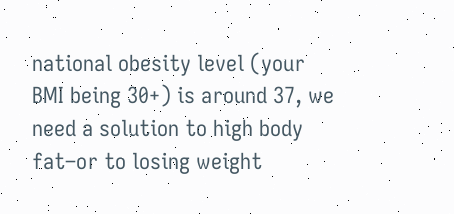national obesity level (your BMI being 30+) is around 37, we need a solution to high body fat–or to losing weight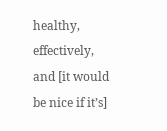healthy, effectively, and [it would be nice if it’s]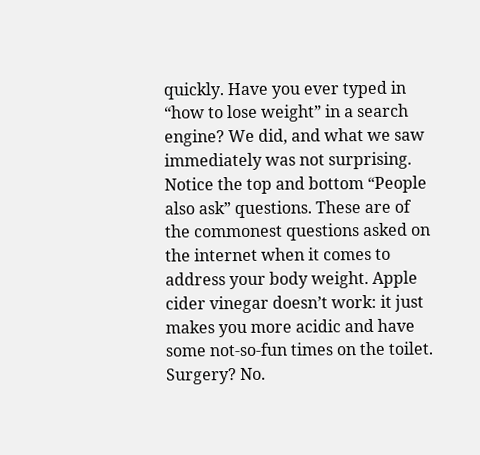quickly. Have you ever typed in “how to lose weight” in a search engine? We did, and what we saw immediately was not surprising. Notice the top and bottom “People also ask” questions. These are of the commonest questions asked on the internet when it comes to address your body weight. Apple cider vinegar doesn’t work: it just makes you more acidic and have some not-so-fun times on the toilet. Surgery? No.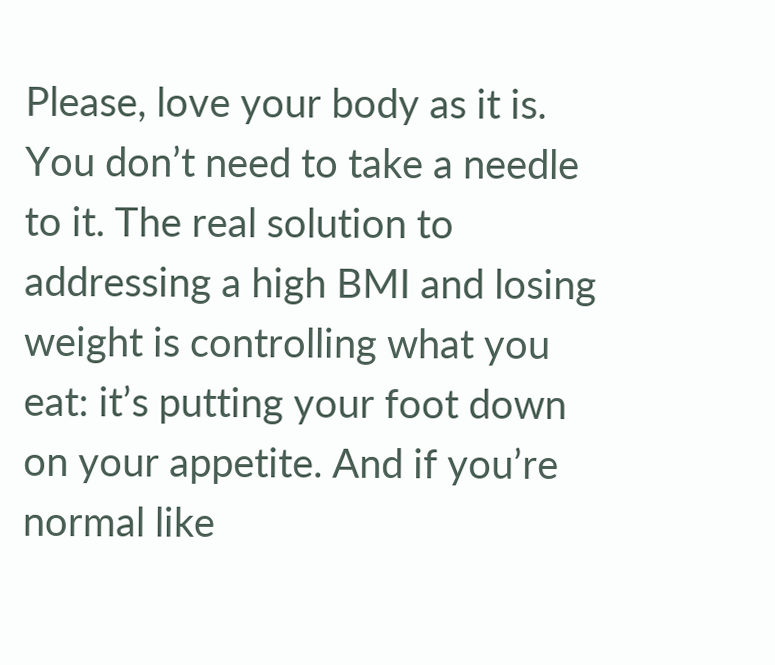Please, love your body as it is. You don’t need to take a needle to it. The real solution to addressing a high BMI and losing weight is controlling what you eat: it’s putting your foot down on your appetite. And if you’re normal like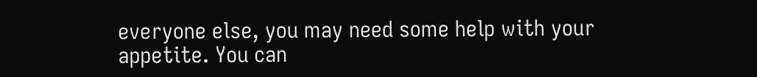everyone else, you may need some help with your appetite. You can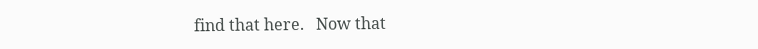find that here.   Now that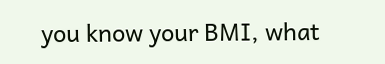you know your BMI, what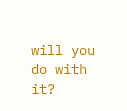will you do with it?